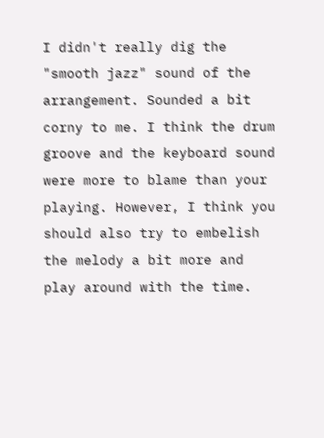I didn't really dig the "smooth jazz" sound of the arrangement. Sounded a bit corny to me. I think the drum groove and the keyboard sound were more to blame than your playing. However, I think you should also try to embelish the melody a bit more and play around with the time.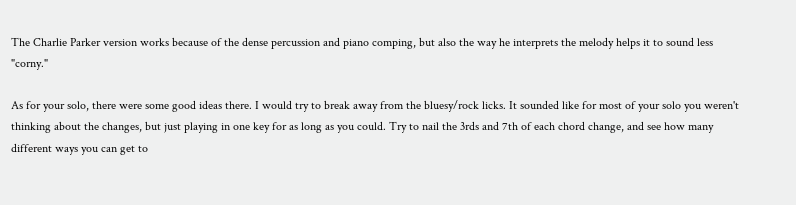The Charlie Parker version works because of the dense percussion and piano comping, but also the way he interprets the melody helps it to sound less "corny."

As for your solo, there were some good ideas there. I would try to break away from the bluesy/rock licks. It sounded like for most of your solo you weren't thinking about the changes, but just playing in one key for as long as you could. Try to nail the 3rds and 7th of each chord change, and see how many different ways you can get to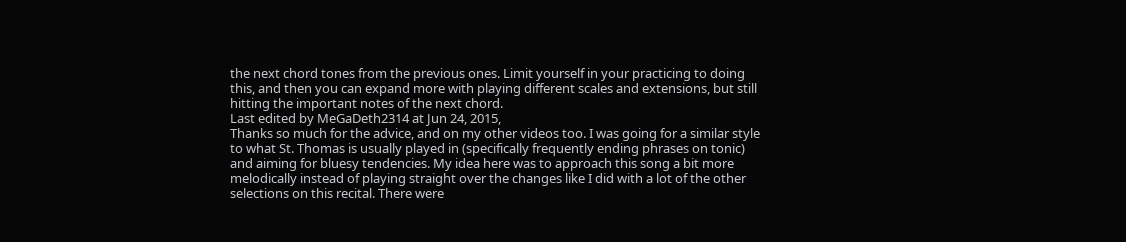the next chord tones from the previous ones. Limit yourself in your practicing to doing this, and then you can expand more with playing different scales and extensions, but still hitting the important notes of the next chord.
Last edited by MeGaDeth2314 at Jun 24, 2015,
Thanks so much for the advice, and on my other videos too. I was going for a similar style to what St. Thomas is usually played in (specifically frequently ending phrases on tonic) and aiming for bluesy tendencies. My idea here was to approach this song a bit more melodically instead of playing straight over the changes like I did with a lot of the other selections on this recital. There were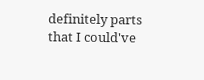definitely parts that I could've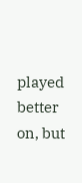played better on, but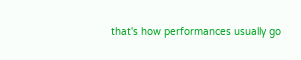that's how performances usually go